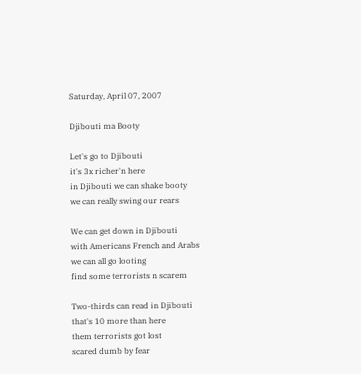Saturday, April 07, 2007

Djibouti ma Booty

Let's go to Djibouti
it's 3x richer'n here
in Djibouti we can shake booty
we can really swing our rears

We can get down in Djibouti
with Americans French and Arabs
we can all go looting
find some terrorists n scarem

Two-thirds can read in Djibouti
that's 10 more than here
them terrorists got lost
scared dumb by fear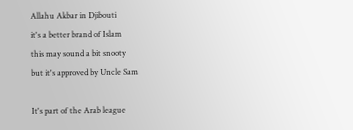Allahu Akbar in Djibouti
it's a better brand of Islam
this may sound a bit snooty
but it's approved by Uncle Sam

It's part of the Arab league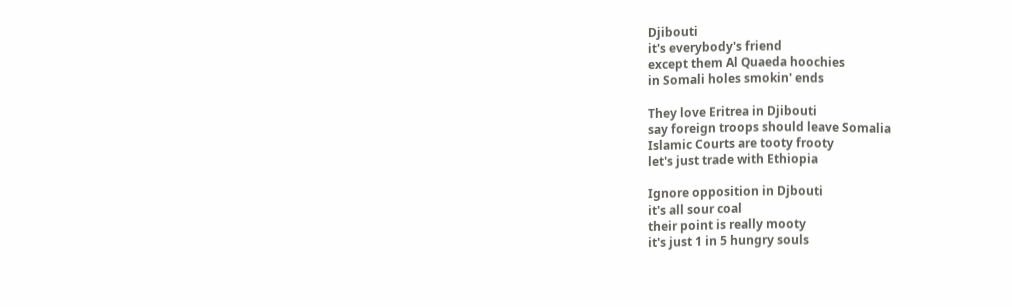Djibouti
it's everybody's friend
except them Al Quaeda hoochies
in Somali holes smokin' ends

They love Eritrea in Djibouti
say foreign troops should leave Somalia
Islamic Courts are tooty frooty
let's just trade with Ethiopia

Ignore opposition in Djbouti
it's all sour coal
their point is really mooty
it's just 1 in 5 hungry souls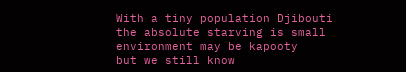With a tiny population Djibouti
the absolute starving is small
environment may be kapooty
but we still know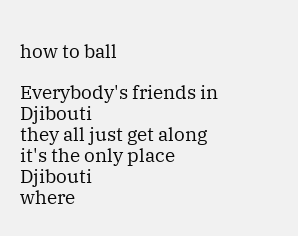how to ball

Everybody's friends in Djibouti
they all just get along
it's the only place Djibouti
where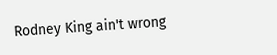Rodney King ain't wrong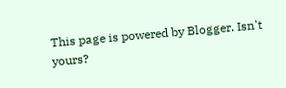This page is powered by Blogger. Isn't yours?